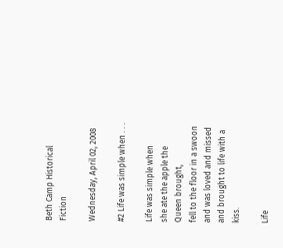Beth Camp Historical Fiction

Wednesday, April 02, 2008

#2 Life was simple when . . .

Life was simple when
she ate the apple the Queen brought,
fell to the floor in a swoon and was loved and missed
and brought to life with a kiss.

Life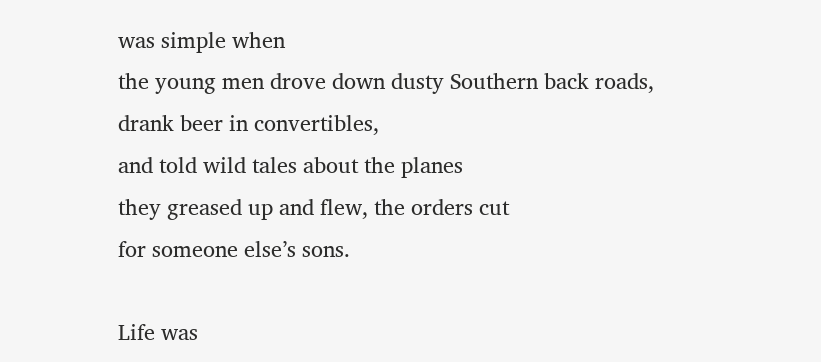was simple when
the young men drove down dusty Southern back roads,
drank beer in convertibles,
and told wild tales about the planes
they greased up and flew, the orders cut
for someone else’s sons.

Life was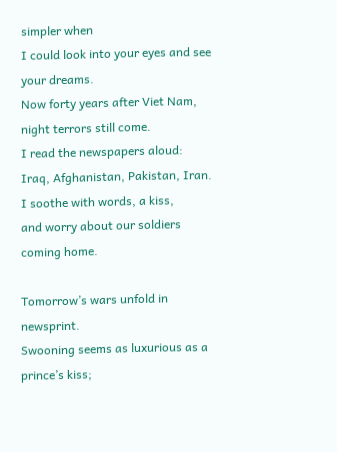simpler when
I could look into your eyes and see your dreams.
Now forty years after Viet Nam,
night terrors still come.
I read the newspapers aloud:
Iraq, Afghanistan, Pakistan, Iran.
I soothe with words, a kiss,
and worry about our soldiers coming home.

Tomorrow’s wars unfold in newsprint.
Swooning seems as luxurious as a prince’s kiss;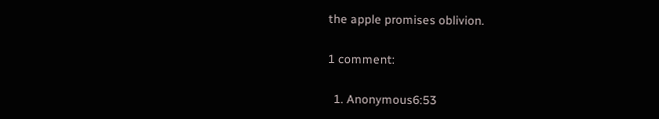the apple promises oblivion.

1 comment:

  1. Anonymous6:53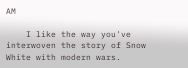AM

    I like the way you've interwoven the story of Snow White with modern wars.